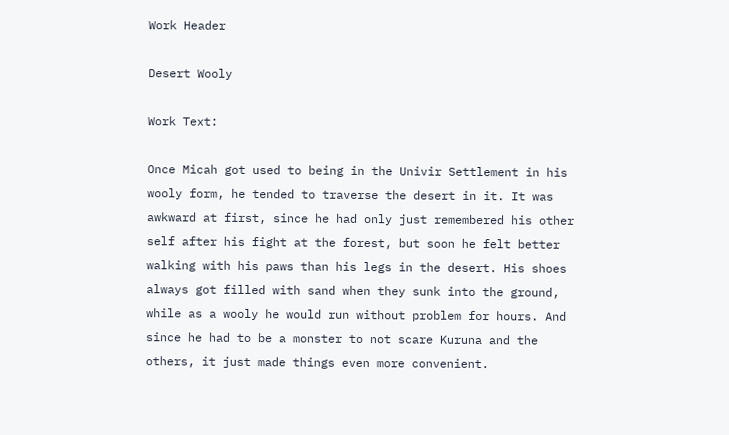Work Header

Desert Wooly

Work Text:

Once Micah got used to being in the Univir Settlement in his wooly form, he tended to traverse the desert in it. It was awkward at first, since he had only just remembered his other self after his fight at the forest, but soon he felt better walking with his paws than his legs in the desert. His shoes always got filled with sand when they sunk into the ground, while as a wooly he would run without problem for hours. And since he had to be a monster to not scare Kuruna and the others, it just made things even more convenient.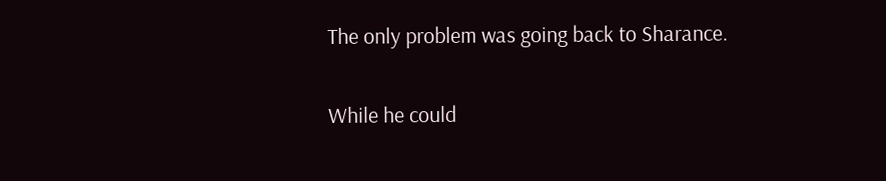The only problem was going back to Sharance.

While he could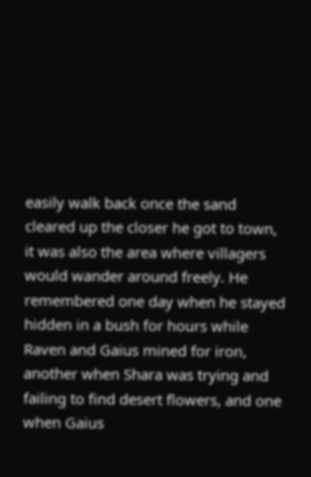easily walk back once the sand cleared up the closer he got to town, it was also the area where villagers would wander around freely. He remembered one day when he stayed hidden in a bush for hours while Raven and Gaius mined for iron, another when Shara was trying and failing to find desert flowers, and one when Gaius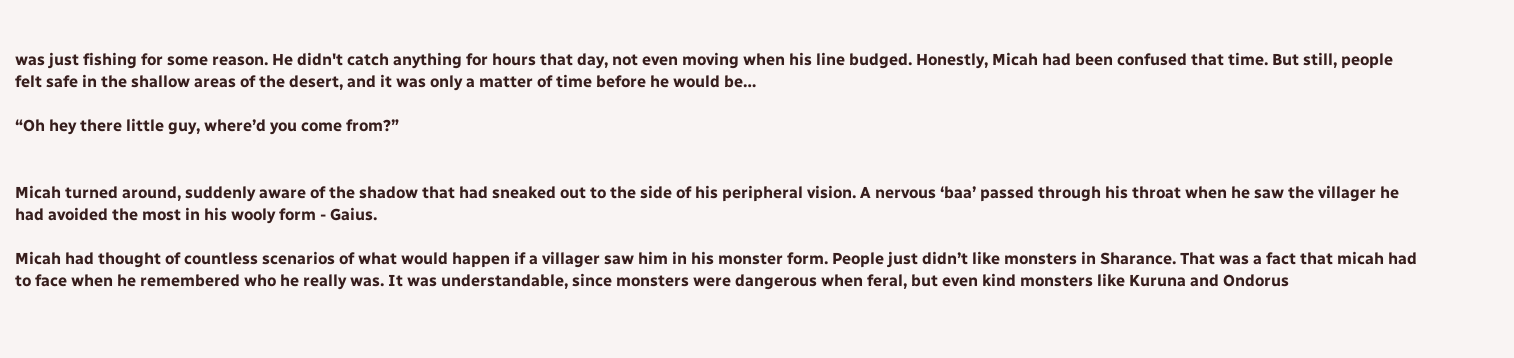was just fishing for some reason. He didn't catch anything for hours that day, not even moving when his line budged. Honestly, Micah had been confused that time. But still, people felt safe in the shallow areas of the desert, and it was only a matter of time before he would be…

“Oh hey there little guy, where’d you come from?”


Micah turned around, suddenly aware of the shadow that had sneaked out to the side of his peripheral vision. A nervous ‘baa’ passed through his throat when he saw the villager he had avoided the most in his wooly form - Gaius.

Micah had thought of countless scenarios of what would happen if a villager saw him in his monster form. People just didn’t like monsters in Sharance. That was a fact that micah had to face when he remembered who he really was. It was understandable, since monsters were dangerous when feral, but even kind monsters like Kuruna and Ondorus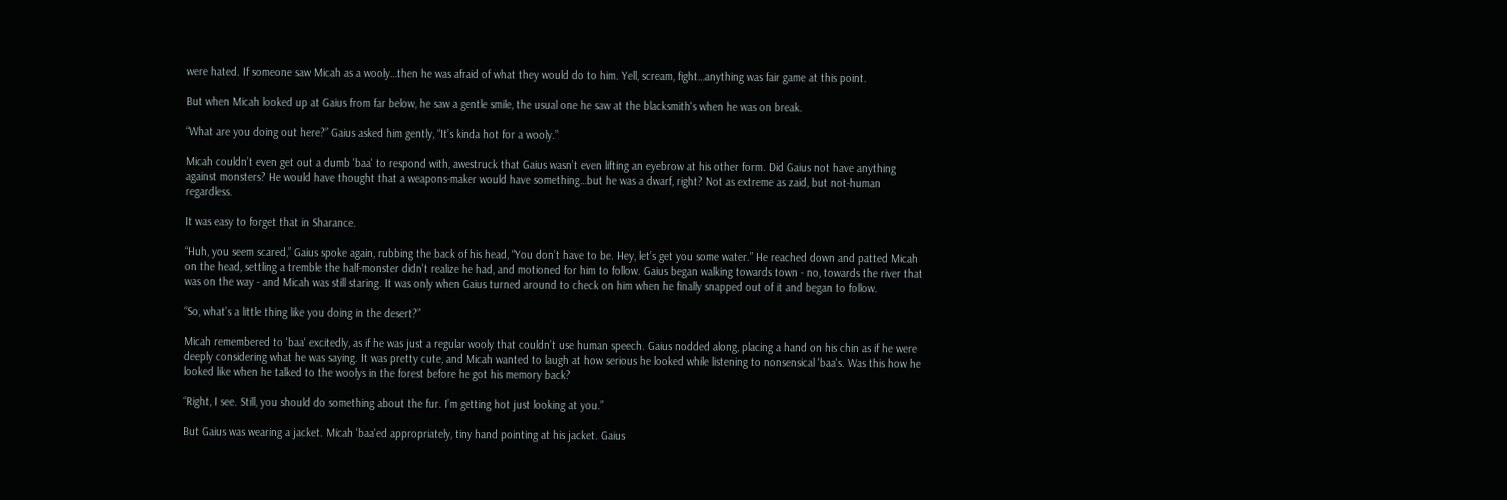were hated. If someone saw Micah as a wooly…then he was afraid of what they would do to him. Yell, scream, fight…anything was fair game at this point.

But when Micah looked up at Gaius from far below, he saw a gentle smile, the usual one he saw at the blacksmith's when he was on break.

“What are you doing out here?” Gaius asked him gently, “It’s kinda hot for a wooly.”

Micah couldn’t even get out a dumb 'baa' to respond with, awestruck that Gaius wasn’t even lifting an eyebrow at his other form. Did Gaius not have anything against monsters? He would have thought that a weapons-maker would have something…but he was a dwarf, right? Not as extreme as zaid, but not-human regardless.

It was easy to forget that in Sharance.

“Huh, you seem scared,” Gaius spoke again, rubbing the back of his head, “You don’t have to be. Hey, let’s get you some water.” He reached down and patted Micah on the head, settling a tremble the half-monster didn’t realize he had, and motioned for him to follow. Gaius began walking towards town - no, towards the river that was on the way - and Micah was still staring. It was only when Gaius turned around to check on him when he finally snapped out of it and began to follow.

“So, what’s a little thing like you doing in the desert?”

Micah remembered to 'baa' excitedly, as if he was just a regular wooly that couldn’t use human speech. Gaius nodded along, placing a hand on his chin as if he were deeply considering what he was saying. It was pretty cute, and Micah wanted to laugh at how serious he looked while listening to nonsensical 'baa's. Was this how he looked like when he talked to the woolys in the forest before he got his memory back?

“Right, I see. Still, you should do something about the fur. I’m getting hot just looking at you.”

But Gaius was wearing a jacket. Micah 'baa'ed appropriately, tiny hand pointing at his jacket. Gaius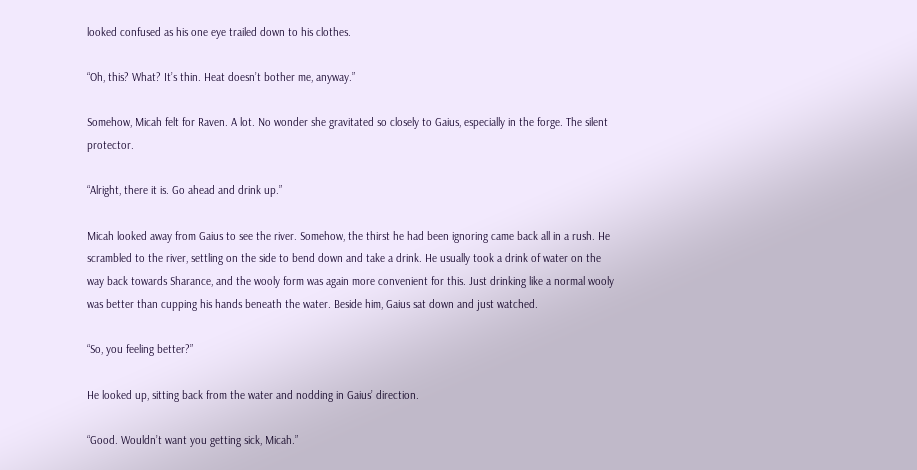looked confused as his one eye trailed down to his clothes.

“Oh, this? What? It’s thin. Heat doesn’t bother me, anyway.”

Somehow, Micah felt for Raven. A lot. No wonder she gravitated so closely to Gaius, especially in the forge. The silent protector.

“Alright, there it is. Go ahead and drink up.”

Micah looked away from Gaius to see the river. Somehow, the thirst he had been ignoring came back all in a rush. He scrambled to the river, settling on the side to bend down and take a drink. He usually took a drink of water on the way back towards Sharance, and the wooly form was again more convenient for this. Just drinking like a normal wooly was better than cupping his hands beneath the water. Beside him, Gaius sat down and just watched.

“So, you feeling better?”

He looked up, sitting back from the water and nodding in Gaius’ direction.

“Good. Wouldn’t want you getting sick, Micah.”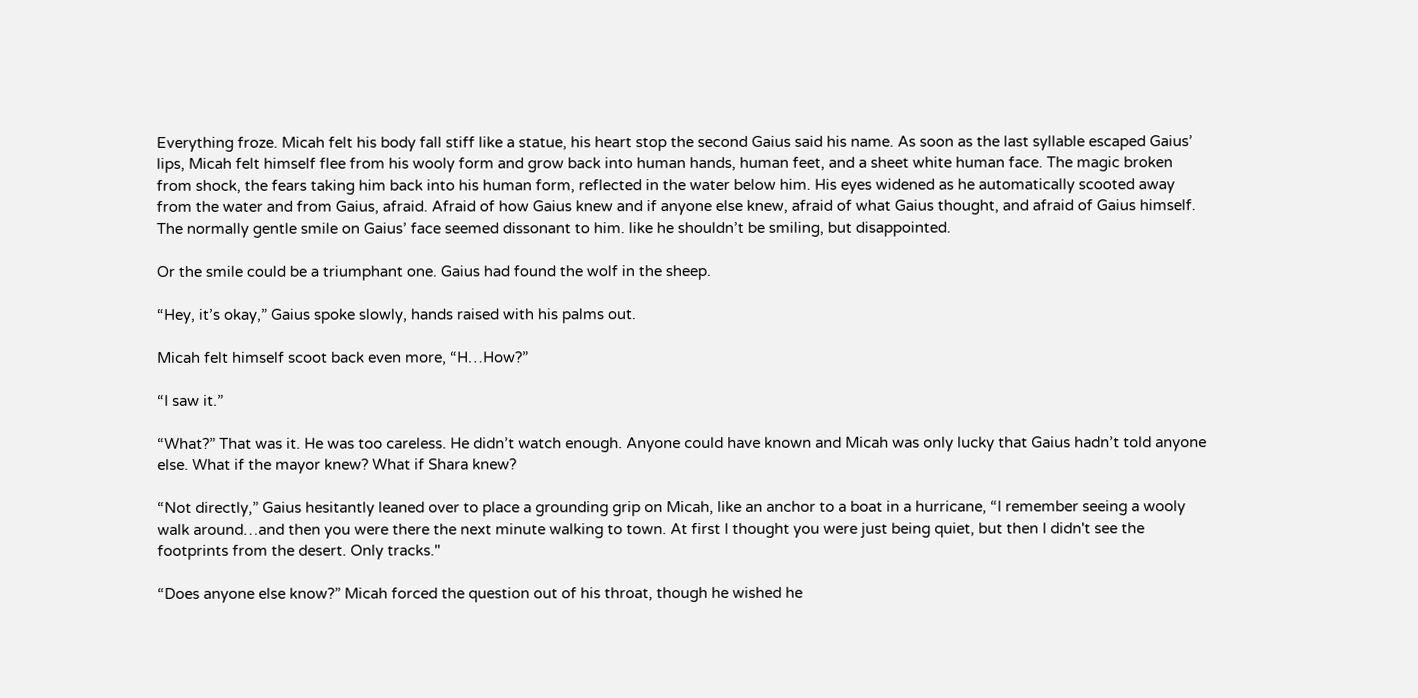Everything froze. Micah felt his body fall stiff like a statue, his heart stop the second Gaius said his name. As soon as the last syllable escaped Gaius’ lips, Micah felt himself flee from his wooly form and grow back into human hands, human feet, and a sheet white human face. The magic broken from shock, the fears taking him back into his human form, reflected in the water below him. His eyes widened as he automatically scooted away from the water and from Gaius, afraid. Afraid of how Gaius knew and if anyone else knew, afraid of what Gaius thought, and afraid of Gaius himself. The normally gentle smile on Gaius’ face seemed dissonant to him. like he shouldn’t be smiling, but disappointed.

Or the smile could be a triumphant one. Gaius had found the wolf in the sheep.

“Hey, it’s okay,” Gaius spoke slowly, hands raised with his palms out.

Micah felt himself scoot back even more, “H…How?”

“I saw it.”

“What?” That was it. He was too careless. He didn’t watch enough. Anyone could have known and Micah was only lucky that Gaius hadn’t told anyone else. What if the mayor knew? What if Shara knew?

“Not directly,” Gaius hesitantly leaned over to place a grounding grip on Micah, like an anchor to a boat in a hurricane, “I remember seeing a wooly walk around…and then you were there the next minute walking to town. At first I thought you were just being quiet, but then I didn't see the footprints from the desert. Only tracks."

“Does anyone else know?” Micah forced the question out of his throat, though he wished he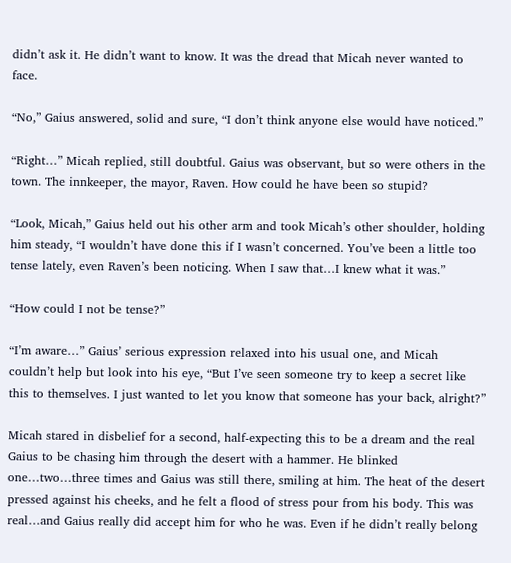didn’t ask it. He didn’t want to know. It was the dread that Micah never wanted to face.

“No,” Gaius answered, solid and sure, “I don’t think anyone else would have noticed.”

“Right…” Micah replied, still doubtful. Gaius was observant, but so were others in the town. The innkeeper, the mayor, Raven. How could he have been so stupid?

“Look, Micah,” Gaius held out his other arm and took Micah’s other shoulder, holding him steady, “I wouldn’t have done this if I wasn’t concerned. You’ve been a little too tense lately, even Raven’s been noticing. When I saw that…I knew what it was.”

“How could I not be tense?”

“I’m aware…” Gaius’ serious expression relaxed into his usual one, and Micah couldn’t help but look into his eye, “But I’ve seen someone try to keep a secret like this to themselves. I just wanted to let you know that someone has your back, alright?”

Micah stared in disbelief for a second, half-expecting this to be a dream and the real Gaius to be chasing him through the desert with a hammer. He blinked one…two…three times and Gaius was still there, smiling at him. The heat of the desert pressed against his cheeks, and he felt a flood of stress pour from his body. This was real…and Gaius really did accept him for who he was. Even if he didn’t really belong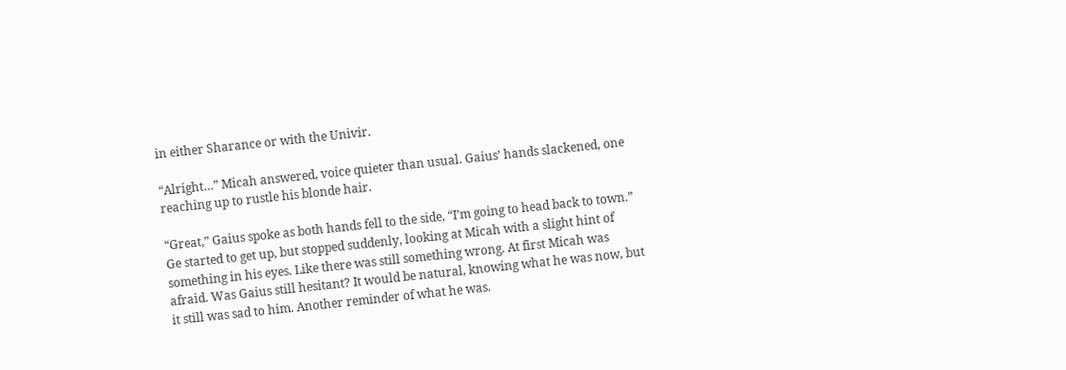in either Sharance or with the Univir.

“Alright…” Micah answered, voice quieter than usual. Gaius’ hands slackened, one reaching up to rustle his blonde hair.

“Great,” Gaius spoke as both hands fell to the side, “I’m going to head back to town.” Ge started to get up, but stopped suddenly, looking at Micah with a slight hint of something in his eyes. Like there was still something wrong. At first Micah was afraid. Was Gaius still hesitant? It would be natural, knowing what he was now, but it still was sad to him. Another reminder of what he was.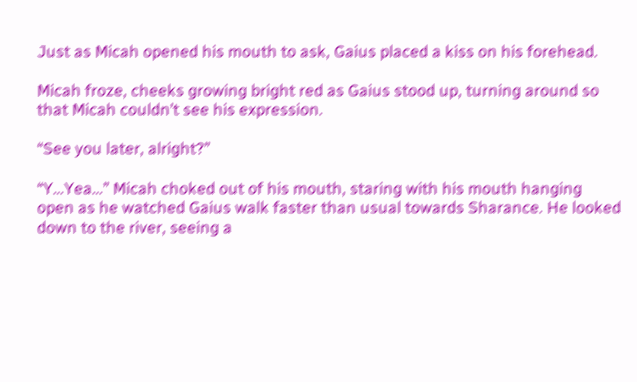Just as Micah opened his mouth to ask, Gaius placed a kiss on his forehead.

Micah froze, cheeks growing bright red as Gaius stood up, turning around so that Micah couldn’t see his expression.

“See you later, alright?”

“Y…Yea…” Micah choked out of his mouth, staring with his mouth hanging open as he watched Gaius walk faster than usual towards Sharance. He looked down to the river, seeing a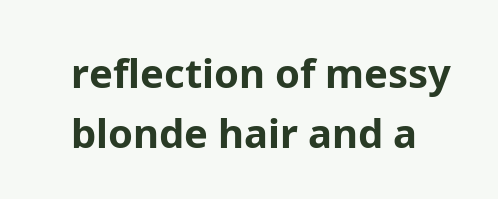reflection of messy blonde hair and a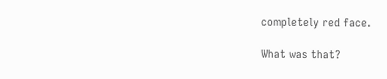completely red face.

What was that?